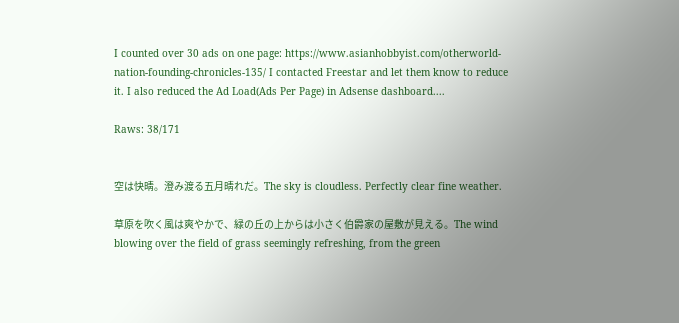I counted over 30 ads on one page: https://www.asianhobbyist.com/otherworld-nation-founding-chronicles-135/ I contacted Freestar and let them know to reduce it. I also reduced the Ad Load(Ads Per Page) in Adsense dashboard....

Raws: 38/171


空は快晴。澄み渡る五月晴れだ。The sky is cloudless. Perfectly clear fine weather.

草原を吹く風は爽やかで、緑の丘の上からは小さく伯爵家の屋敷が見える。The wind blowing over the field of grass seemingly refreshing, from the green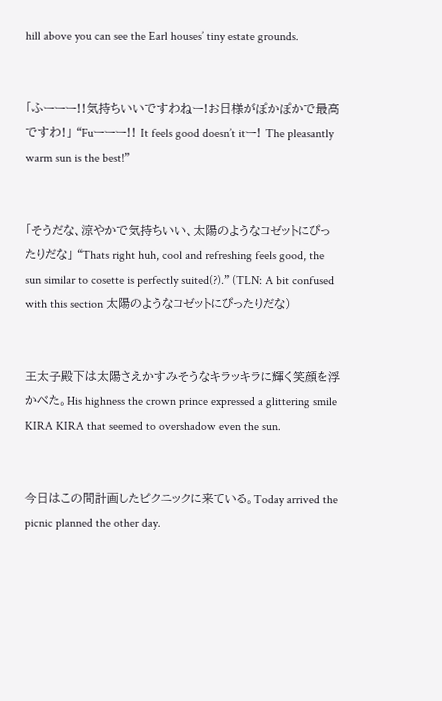hill above you can see the Earl houses’ tiny estate grounds.


「ふーーー!!気持ちいいですわねー!お日様がぽかぽかで最高ですわ!」 “Fuーーー!! It feels good doesn’t itー! The pleasantly warm sun is the best!”


「そうだな、涼やかで気持ちいい、太陽のようなコゼットにぴったりだな」 “Thats right huh, cool and refreshing feels good, the sun similar to cosette is perfectly suited(?).” (TLN: A bit confused with this section 太陽のようなコゼットにぴったりだな)


王太子殿下は太陽さえかすみそうなキラッキラに輝く笑顔を浮かべた。His highness the crown prince expressed a glittering smile KIRA KIRA that seemed to overshadow even the sun.


今日はこの間計画したピクニックに来ている。Today arrived the picnic planned the other day.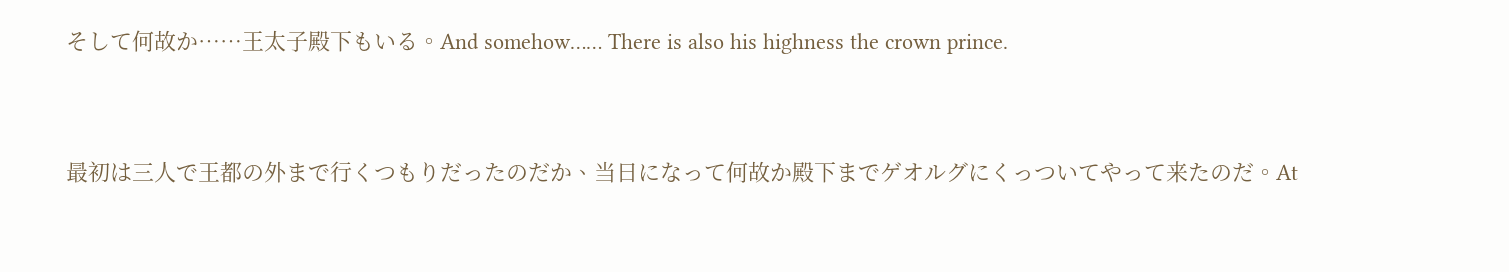そして何故か……王太子殿下もいる。And somehow…… There is also his highness the crown prince.


最初は三人で王都の外まで行くつもりだったのだか、当日になって何故か殿下までゲオルグにくっついてやって来たのだ。At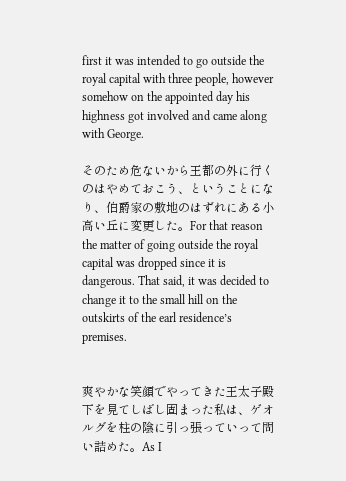first it was intended to go outside the royal capital with three people, however somehow on the appointed day his highness got involved and came along with George.

そのため危ないから王都の外に行くのはやめておこう、ということになり、伯爵家の敷地のはずれにある小高い丘に変更した。For that reason the matter of going outside the royal capital was dropped since it is dangerous. That said, it was decided to change it to the small hill on the outskirts of the earl residence’s premises.


爽やかな笑顔でやってきた王太子殿下を見てしばし固まった私は、ゲオルグを柱の陰に引っ張っていって問い詰めた。As I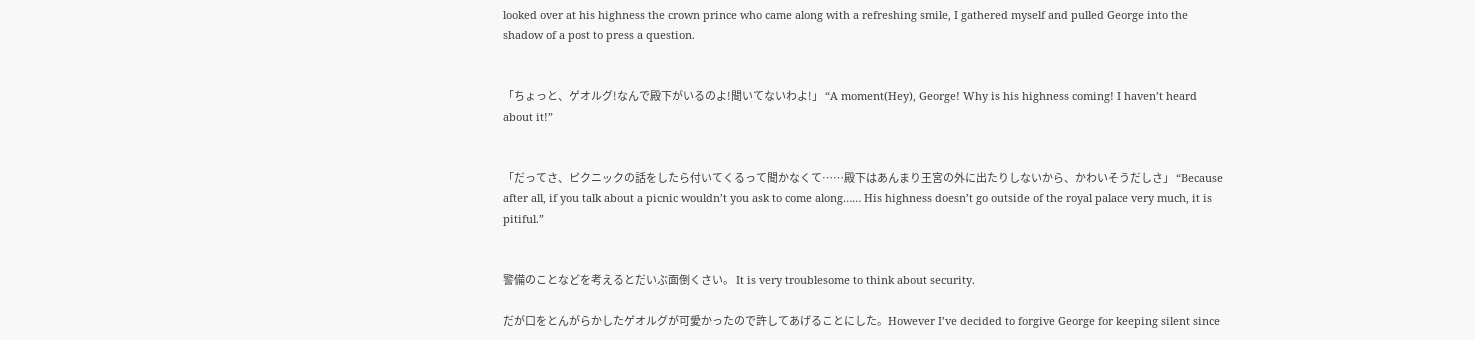looked over at his highness the crown prince who came along with a refreshing smile, I gathered myself and pulled George into the shadow of a post to press a question.


「ちょっと、ゲオルグ!なんで殿下がいるのよ!聞いてないわよ!」 “A moment(Hey), George! Why is his highness coming! I haven’t heard about it!”


「だってさ、ピクニックの話をしたら付いてくるって聞かなくて……殿下はあんまり王宮の外に出たりしないから、かわいそうだしさ」 “Because after all, if you talk about a picnic wouldn’t you ask to come along…… His highness doesn’t go outside of the royal palace very much, it is pitiful.”


警備のことなどを考えるとだいぶ面倒くさい。 It is very troublesome to think about security.

だが口をとんがらかしたゲオルグが可愛かったので許してあげることにした。However I’ve decided to forgive George for keeping silent since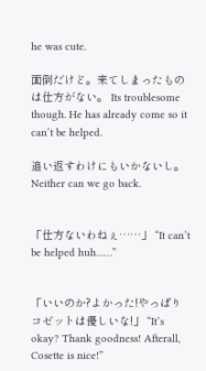he was cute.

面倒だけど。来てしまったものは仕方がない。 Its troublesome though. He has already come so it can’t be helped.

追い返すわけにもいかないし。Neither can we go back.


「仕方ないわねぇ……」 “It can’t be helped huh……”


「いいのか?よかった!やっぱりコゼットは優しいな!」 “It’s okay? Thank goodness! Afterall, Cosette is nice!”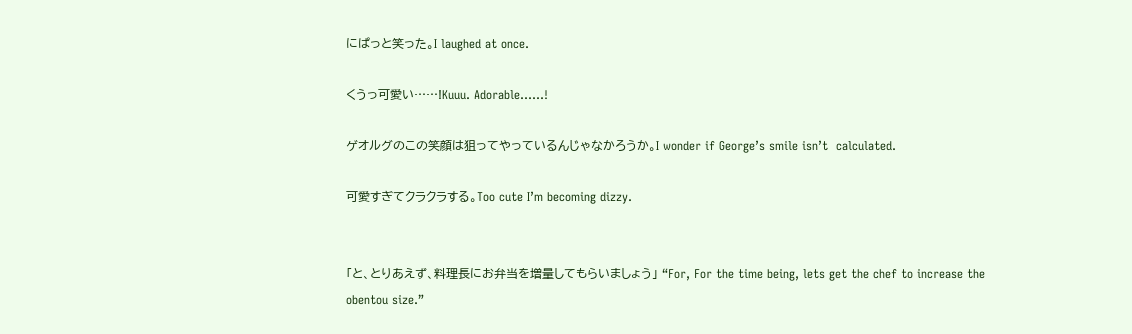にぱっと笑った。I laughed at once.

くうっ可愛い……!Kuuu. Adorable……!

ゲオルグのこの笑顔は狙ってやっているんじゃなかろうか。I wonder if George’s smile isn’t  calculated.

可愛すぎてクラクラする。Too cute I’m becoming dizzy.


「と、とりあえず、料理長にお弁当を増量してもらいましょう」 “For, For the time being, lets get the chef to increase the obentou size.”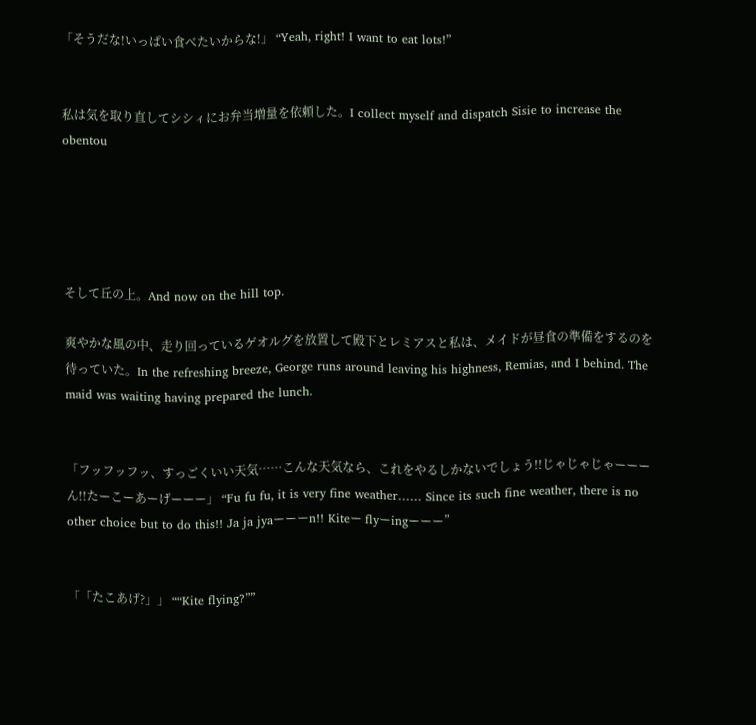「そうだな!いっぱい食べたいからな!」 “Yeah, right! I want to eat lots!”


私は気を取り直してシシィにお弁当増量を依頼した。I collect myself and dispatch Sisie to increase the obentou





そして丘の上。And now on the hill top.

爽やかな風の中、走り回っているゲオルグを放置して殿下とレミアスと私は、メイドが昼食の準備をするのを待っていた。In the refreshing breeze, George runs around leaving his highness, Remias, and I behind. The maid was waiting having prepared the lunch.


「フッフッフッ、すっごくいい天気……こんな天気なら、これをやるしかないでしょう!!じゃじゃじゃーーーん!!たーこーあーげーーー」 “Fu fu fu, it is very fine weather…… Since its such fine weather, there is no other choice but to do this!! Ja ja jyaーーーn!! Kiteー flyーingーーー”


「「たこあげ?」」 ““Kite flying?””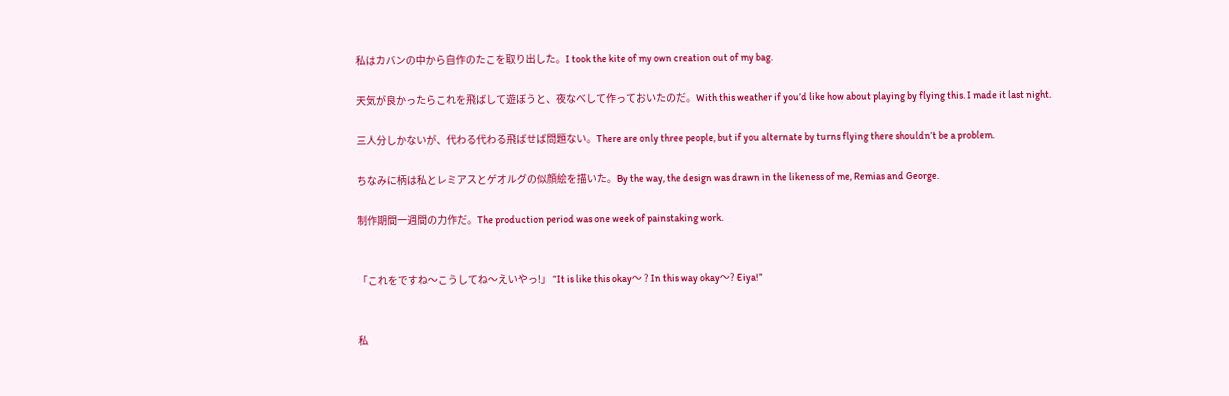私はカバンの中から自作のたこを取り出した。I took the kite of my own creation out of my bag.

天気が良かったらこれを飛ばして遊ぼうと、夜なべして作っておいたのだ。With this weather if you’d like how about playing by flying this. I made it last night.

三人分しかないが、代わる代わる飛ばせば問題ない。There are only three people, but if you alternate by turns flying there shouldn’t be a problem.

ちなみに柄は私とレミアスとゲオルグの似顔絵を描いた。By the way, the design was drawn in the likeness of me, Remias and George.

制作期間一週間の力作だ。The production period was one week of painstaking work.


「これをですね〜こうしてね〜えいやっ!」 “It is like this okay〜 ? In this way okay〜? Eiya!”


私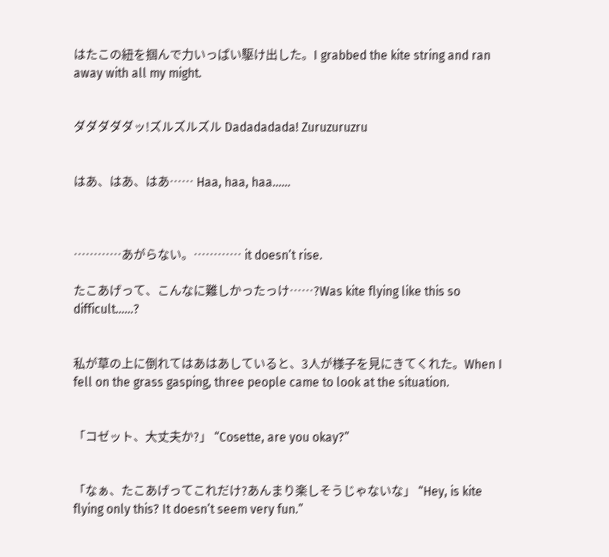はたこの紐を掴んで力いっぱい駆け出した。I grabbed the kite string and ran away with all my might.


ダダダダダッ!ズルズルズル Dadadadada! Zuruzuruzru


はあ、はあ、はあ…… Haa, haa, haa……



…………あがらない。………… it doesn’t rise.

たこあげって、こんなに難しかったっけ……?Was kite flying like this so difficult……?


私が草の上に倒れてはあはあしていると、3人が様子を見にきてくれた。When I fell on the grass gasping, three people came to look at the situation.


「コゼット、大丈夫か?」 “Cosette, are you okay?”


「なぁ、たこあげってこれだけ?あんまり楽しそうじゃないな」 “Hey, is kite flying only this? It doesn’t seem very fun.”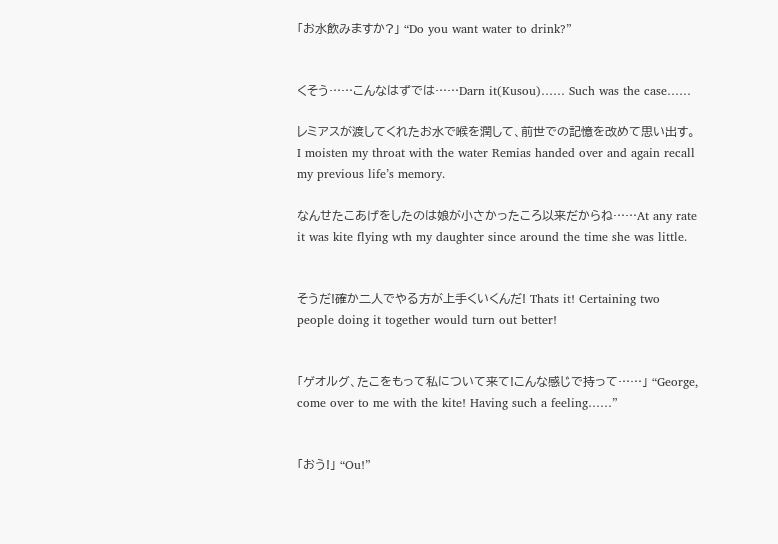「お水飲みますか?」 “Do you want water to drink?”


くそう……こんなはずでは……Darn it(Kusou)…… Such was the case……

レミアスが渡してくれたお水で喉を潤して、前世での記憶を改めて思い出す。I moisten my throat with the water Remias handed over and again recall my previous life’s memory.

なんせたこあげをしたのは娘が小さかったころ以来だからね……At any rate it was kite flying wth my daughter since around the time she was little.


そうだ!確か二人でやる方が上手くいくんだ! Thats it! Certaining two people doing it together would turn out better!


「ゲオルグ、たこをもって私について来て!こんな感じで持って……」 “George, come over to me with the kite! Having such a feeling……”


「おう!」 “Ou!”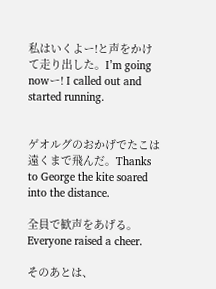私はいくよー!と声をかけて走り出した。I’m going nowー! I called out and started running.


ゲオルグのおかげでたこは遠くまで飛んだ。Thanks to George the kite soared into the distance.

全員で歓声をあげる。 Everyone raised a cheer.

そのあとは、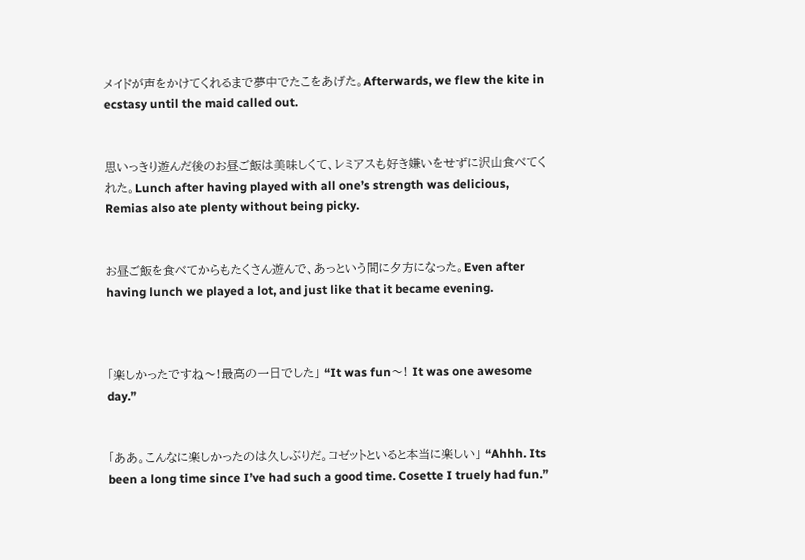メイドが声をかけてくれるまで夢中でたこをあげた。Afterwards, we flew the kite in ecstasy until the maid called out.


思いっきり遊んだ後のお昼ご飯は美味しくて、レミアスも好き嫌いをせずに沢山食べてくれた。Lunch after having played with all one’s strength was delicious, Remias also ate plenty without being picky.


お昼ご飯を食べてからもたくさん遊んで、あっという間に夕方になった。Even after having lunch we played a lot, and just like that it became evening.



「楽しかったですね〜!最高の一日でした」 “It was fun〜! It was one awesome day.”


「ああ。こんなに楽しかったのは久しぶりだ。コゼットといると本当に楽しい」 “Ahhh. Its been a long time since I’ve had such a good time. Cosette I truely had fun.”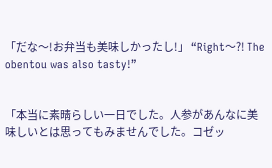「だな〜!お弁当も美味しかったし!」 “Right〜?! The obentou was also tasty!”


「本当に素晴らしい一日でした。人参があんなに美味しいとは思ってもみませんでした。コゼッ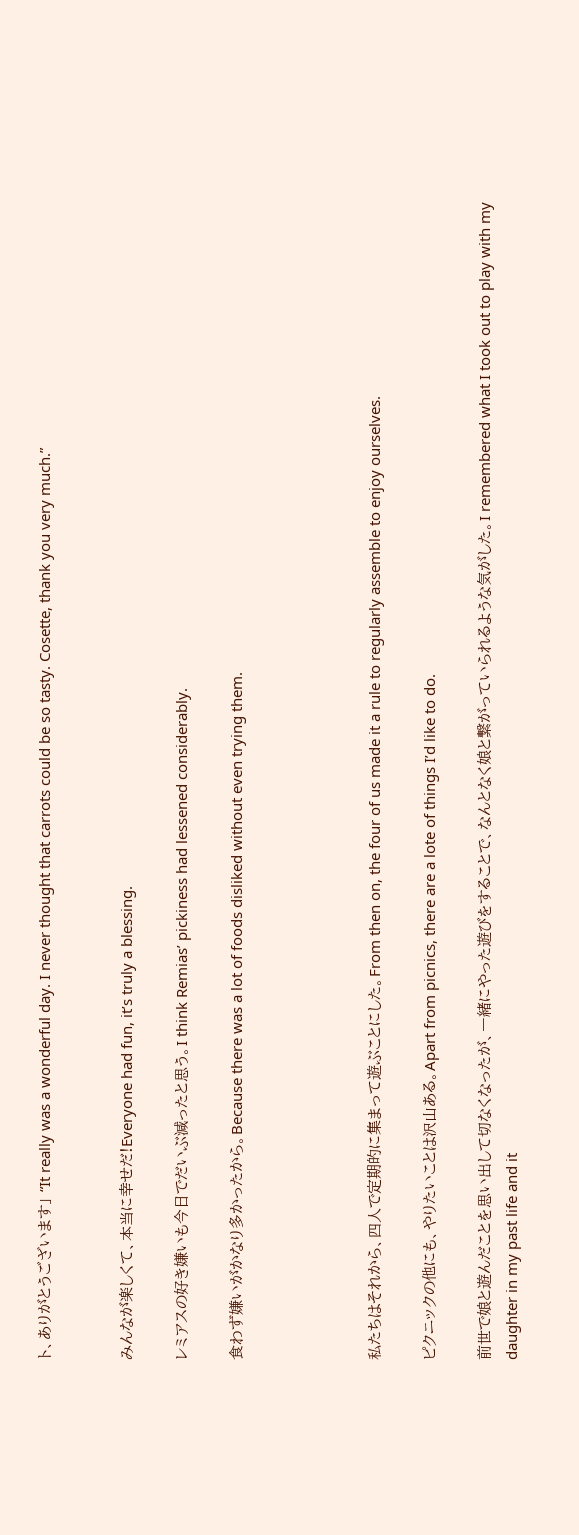ト、ありがとうございます」 “It really was a wonderful day. I never thought that carrots could be so tasty. Cosette, thank you very much.”


みんなが楽しくて、本当に幸せだ!Everyone had fun, it’s truly a blessing.

レミアスの好き嫌いも今日でだいぶ減ったと思う。I think Remias’ pickiness had lessened considerably.

食わず嫌いがかなり多かったから。Because there was a lot of foods disliked without even trying them.




私たちはそれから、四人で定期的に集まって遊ぶことにした。From then on, the four of us made it a rule to regularly assemble to enjoy ourselves.

ピクニックの他にも、やりたいことは沢山ある。Apart from picnics, there are a lote of things I’d like to do.

前世で娘と遊んだことを思い出して切なくなったが、一緒にやった遊びをすることで、なんとなく娘と繋がっていられるような気がした。I remembered what I took out to play with my daughter in my past life and it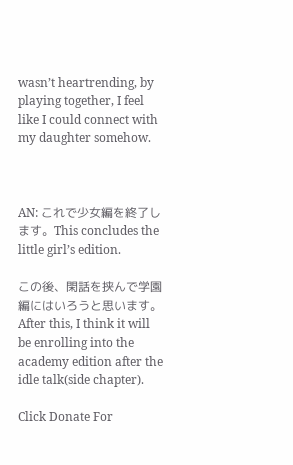wasn’t heartrending, by playing together, I feel like I could connect with my daughter somehow.



AN: これで少女編を終了します。This concludes the little girl’s edition.

この後、閑話を挟んで学園編にはいろうと思います。 After this, I think it will be enrolling into the academy edition after the idle talk(side chapter).

Click Donate For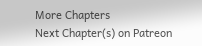More Chapters
Next Chapter(s) on Patreon